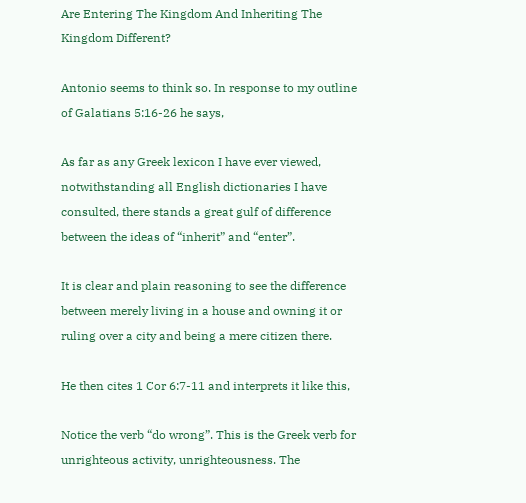Are Entering The Kingdom And Inheriting The Kingdom Different?

Antonio seems to think so. In response to my outline of Galatians 5:16-26 he says,

As far as any Greek lexicon I have ever viewed, notwithstanding all English dictionaries I have consulted, there stands a great gulf of difference between the ideas of “inherit” and “enter”.

It is clear and plain reasoning to see the difference between merely living in a house and owning it or ruling over a city and being a mere citizen there.

He then cites 1 Cor 6:7-11 and interprets it like this,

Notice the verb “do wrong”. This is the Greek verb for unrighteous activity, unrighteousness. The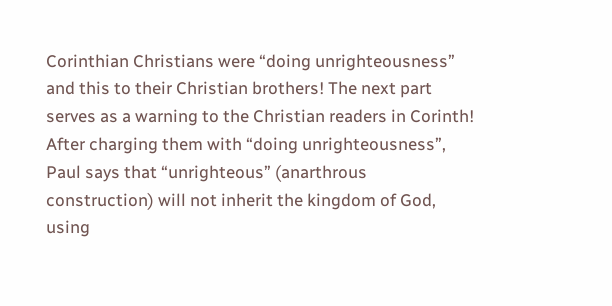Corinthian Christians were “doing unrighteousness” and this to their Christian brothers! The next part serves as a warning to the Christian readers in Corinth! After charging them with “doing unrighteousness”, Paul says that “unrighteous” (anarthrous construction) will not inherit the kingdom of God, using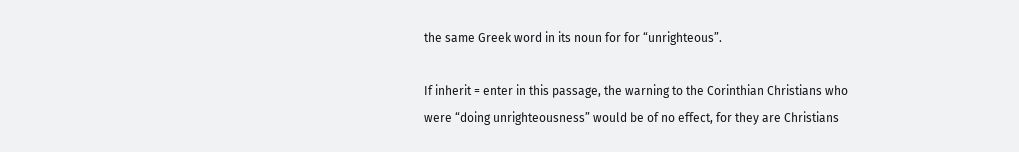the same Greek word in its noun for for “unrighteous”.

If inherit = enter in this passage, the warning to the Corinthian Christians who were “doing unrighteousness” would be of no effect, for they are Christians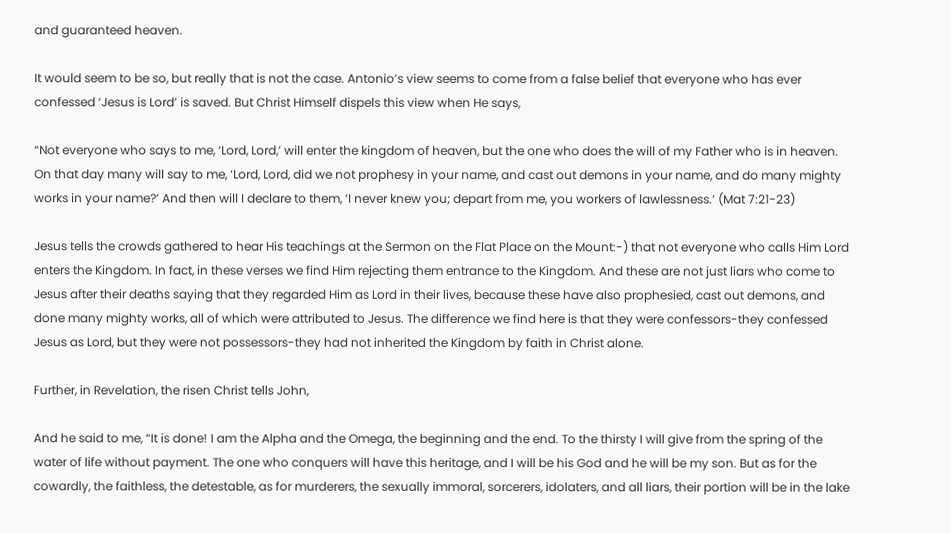and guaranteed heaven.

It would seem to be so, but really that is not the case. Antonio’s view seems to come from a false belief that everyone who has ever confessed ‘Jesus is Lord’ is saved. But Christ Himself dispels this view when He says,

“Not everyone who says to me, ‘Lord, Lord,’ will enter the kingdom of heaven, but the one who does the will of my Father who is in heaven. On that day many will say to me, ‘Lord, Lord, did we not prophesy in your name, and cast out demons in your name, and do many mighty works in your name?’ And then will I declare to them, ‘I never knew you; depart from me, you workers of lawlessness.’ (Mat 7:21-23)

Jesus tells the crowds gathered to hear His teachings at the Sermon on the Flat Place on the Mount:-) that not everyone who calls Him Lord enters the Kingdom. In fact, in these verses we find Him rejecting them entrance to the Kingdom. And these are not just liars who come to Jesus after their deaths saying that they regarded Him as Lord in their lives, because these have also prophesied, cast out demons, and done many mighty works, all of which were attributed to Jesus. The difference we find here is that they were confessors-they confessed Jesus as Lord, but they were not possessors-they had not inherited the Kingdom by faith in Christ alone.

Further, in Revelation, the risen Christ tells John,

And he said to me, “It is done! I am the Alpha and the Omega, the beginning and the end. To the thirsty I will give from the spring of the water of life without payment. The one who conquers will have this heritage, and I will be his God and he will be my son. But as for the cowardly, the faithless, the detestable, as for murderers, the sexually immoral, sorcerers, idolaters, and all liars, their portion will be in the lake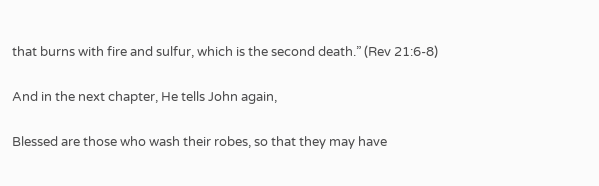that burns with fire and sulfur, which is the second death.” (Rev 21:6-8)

And in the next chapter, He tells John again,

Blessed are those who wash their robes, so that they may have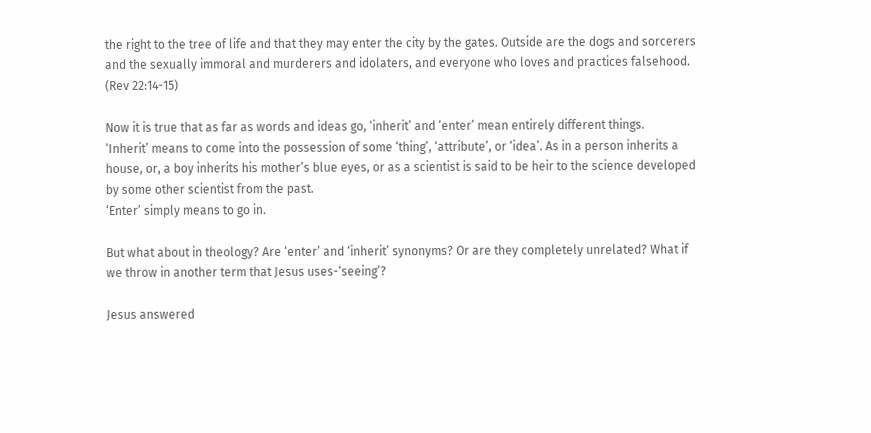the right to the tree of life and that they may enter the city by the gates. Outside are the dogs and sorcerers and the sexually immoral and murderers and idolaters, and everyone who loves and practices falsehood. (Rev 22:14-15)

Now it is true that as far as words and ideas go, ‘inherit’ and ‘enter’ mean entirely different things.
‘Inherit’ means to come into the possession of some ‘thing’, ‘attribute’, or ‘idea’. As in a person inherits a house, or, a boy inherits his mother’s blue eyes, or as a scientist is said to be heir to the science developed by some other scientist from the past.
‘Enter’ simply means to go in.

But what about in theology? Are ‘enter’ and ‘inherit’ synonyms? Or are they completely unrelated? What if we throw in another term that Jesus uses-‘seeing’?

Jesus answered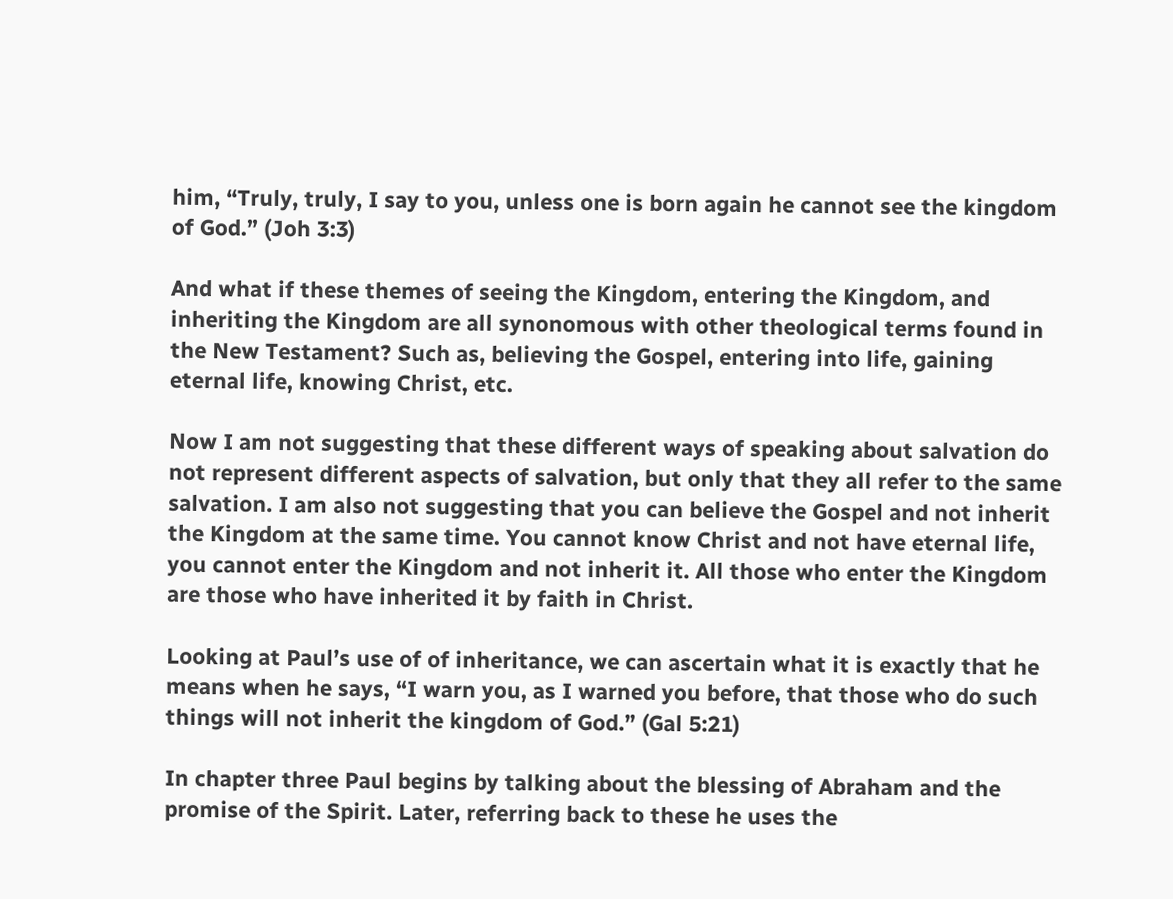him, “Truly, truly, I say to you, unless one is born again he cannot see the kingdom of God.” (Joh 3:3)

And what if these themes of seeing the Kingdom, entering the Kingdom, and inheriting the Kingdom are all synonomous with other theological terms found in the New Testament? Such as, believing the Gospel, entering into life, gaining eternal life, knowing Christ, etc.

Now I am not suggesting that these different ways of speaking about salvation do not represent different aspects of salvation, but only that they all refer to the same salvation. I am also not suggesting that you can believe the Gospel and not inherit the Kingdom at the same time. You cannot know Christ and not have eternal life, you cannot enter the Kingdom and not inherit it. All those who enter the Kingdom are those who have inherited it by faith in Christ.

Looking at Paul’s use of of inheritance, we can ascertain what it is exactly that he means when he says, “I warn you, as I warned you before, that those who do such things will not inherit the kingdom of God.” (Gal 5:21)

In chapter three Paul begins by talking about the blessing of Abraham and the promise of the Spirit. Later, referring back to these he uses the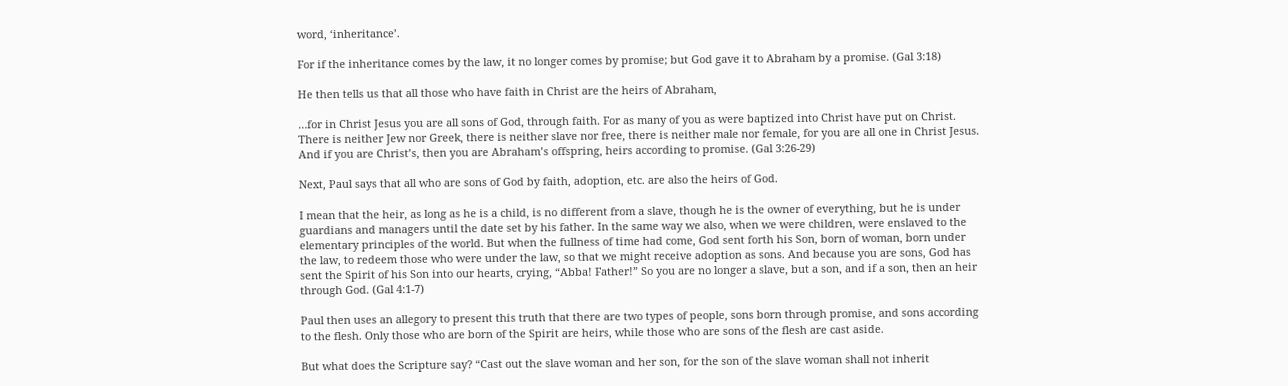word, ‘inheritance’.

For if the inheritance comes by the law, it no longer comes by promise; but God gave it to Abraham by a promise. (Gal 3:18)

He then tells us that all those who have faith in Christ are the heirs of Abraham,

…for in Christ Jesus you are all sons of God, through faith. For as many of you as were baptized into Christ have put on Christ. There is neither Jew nor Greek, there is neither slave nor free, there is neither male nor female, for you are all one in Christ Jesus. And if you are Christ’s, then you are Abraham’s offspring, heirs according to promise. (Gal 3:26-29)

Next, Paul says that all who are sons of God by faith, adoption, etc. are also the heirs of God.

I mean that the heir, as long as he is a child, is no different from a slave, though he is the owner of everything, but he is under guardians and managers until the date set by his father. In the same way we also, when we were children, were enslaved to the elementary principles of the world. But when the fullness of time had come, God sent forth his Son, born of woman, born under the law, to redeem those who were under the law, so that we might receive adoption as sons. And because you are sons, God has sent the Spirit of his Son into our hearts, crying, “Abba! Father!” So you are no longer a slave, but a son, and if a son, then an heir through God. (Gal 4:1-7)

Paul then uses an allegory to present this truth that there are two types of people, sons born through promise, and sons according to the flesh. Only those who are born of the Spirit are heirs, while those who are sons of the flesh are cast aside.

But what does the Scripture say? “Cast out the slave woman and her son, for the son of the slave woman shall not inherit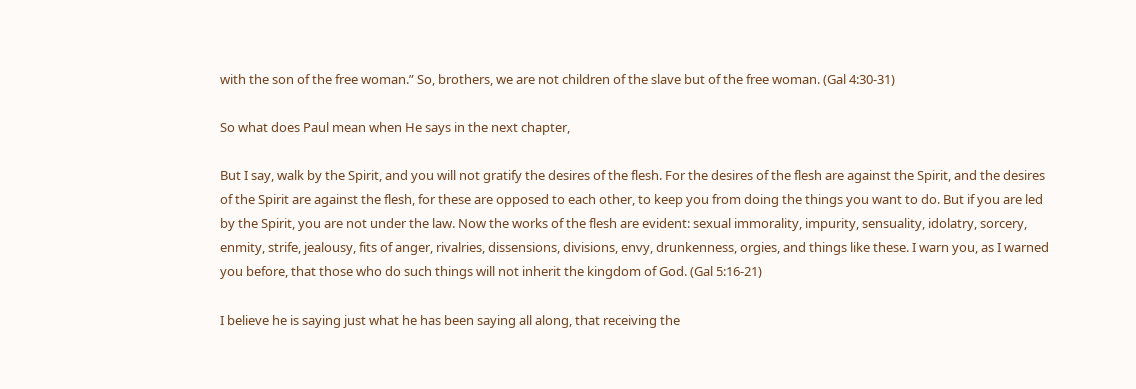with the son of the free woman.” So, brothers, we are not children of the slave but of the free woman. (Gal 4:30-31)

So what does Paul mean when He says in the next chapter,

But I say, walk by the Spirit, and you will not gratify the desires of the flesh. For the desires of the flesh are against the Spirit, and the desires of the Spirit are against the flesh, for these are opposed to each other, to keep you from doing the things you want to do. But if you are led by the Spirit, you are not under the law. Now the works of the flesh are evident: sexual immorality, impurity, sensuality, idolatry, sorcery, enmity, strife, jealousy, fits of anger, rivalries, dissensions, divisions, envy, drunkenness, orgies, and things like these. I warn you, as I warned you before, that those who do such things will not inherit the kingdom of God. (Gal 5:16-21)

I believe he is saying just what he has been saying all along, that receiving the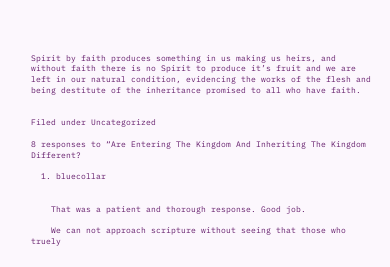Spirit by faith produces something in us making us heirs, and without faith there is no Spirit to produce it’s fruit and we are left in our natural condition, evidencing the works of the flesh and being destitute of the inheritance promised to all who have faith.


Filed under Uncategorized

8 responses to “Are Entering The Kingdom And Inheriting The Kingdom Different?

  1. bluecollar


    That was a patient and thorough response. Good job.

    We can not approach scripture without seeing that those who truely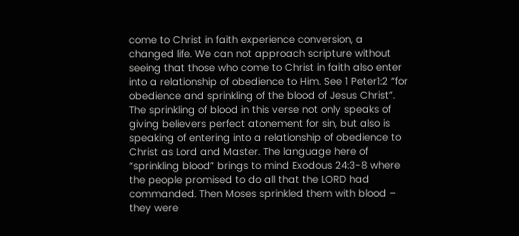come to Christ in faith experience conversion, a changed life. We can not approach scripture without seeing that those who come to Christ in faith also enter into a relationship of obedience to Him. See 1 Peter1:2 “for obedience and sprinkling of the blood of Jesus Christ”. The sprinkling of blood in this verse not only speaks of giving believers perfect atonement for sin, but also is speaking of entering into a relationship of obedience to Christ as Lord and Master. The language here of “sprinkling blood” brings to mind Exodous 24:3-8 where the people promised to do all that the LORD had commanded. Then Moses sprinkled them with blood – they were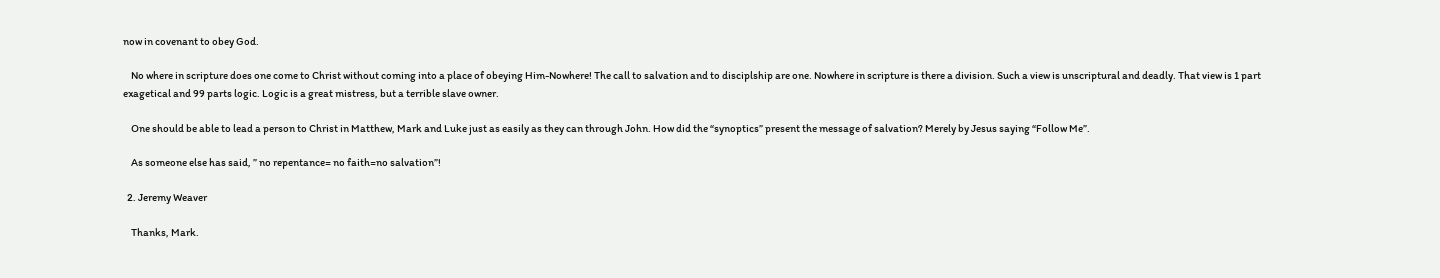now in covenant to obey God.

    No where in scripture does one come to Christ without coming into a place of obeying Him-Nowhere! The call to salvation and to disciplship are one. Nowhere in scripture is there a division. Such a view is unscriptural and deadly. That view is 1 part exagetical and 99 parts logic. Logic is a great mistress, but a terrible slave owner.

    One should be able to lead a person to Christ in Matthew, Mark and Luke just as easily as they can through John. How did the “synoptics” present the message of salvation? Merely by Jesus saying “Follow Me”.

    As someone else has said, ” no repentance= no faith=no salvation”!

  2. Jeremy Weaver

    Thanks, Mark.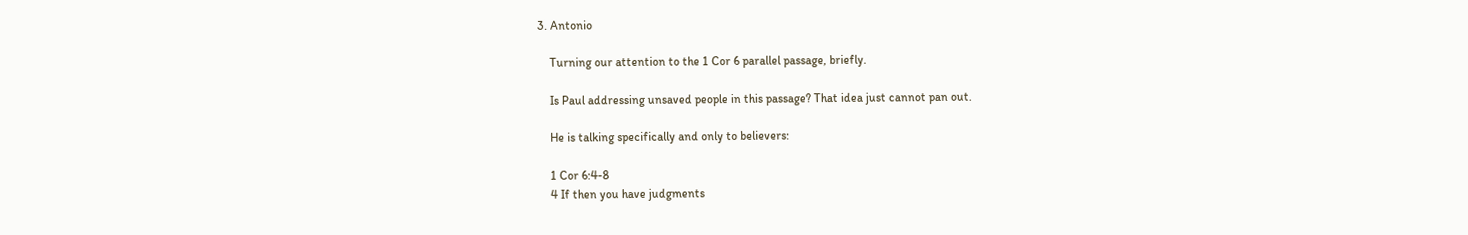3. Antonio

    Turning our attention to the 1 Cor 6 parallel passage, briefly.

    Is Paul addressing unsaved people in this passage? That idea just cannot pan out.

    He is talking specifically and only to believers:

    1 Cor 6:4-8
    4 If then you have judgments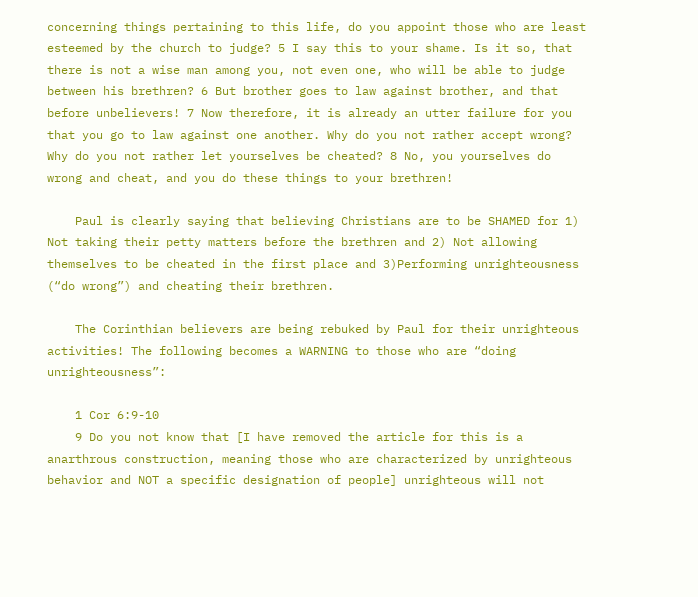concerning things pertaining to this life, do you appoint those who are least esteemed by the church to judge? 5 I say this to your shame. Is it so, that there is not a wise man among you, not even one, who will be able to judge between his brethren? 6 But brother goes to law against brother, and that before unbelievers! 7 Now therefore, it is already an utter failure for you that you go to law against one another. Why do you not rather accept wrong? Why do you not rather let yourselves be cheated? 8 No, you yourselves do wrong and cheat, and you do these things to your brethren!

    Paul is clearly saying that believing Christians are to be SHAMED for 1) Not taking their petty matters before the brethren and 2) Not allowing themselves to be cheated in the first place and 3)Performing unrighteousness (“do wrong”) and cheating their brethren.

    The Corinthian believers are being rebuked by Paul for their unrighteous activities! The following becomes a WARNING to those who are “doing unrighteousness”:

    1 Cor 6:9-10
    9 Do you not know that [I have removed the article for this is a anarthrous construction, meaning those who are characterized by unrighteous behavior and NOT a specific designation of people] unrighteous will not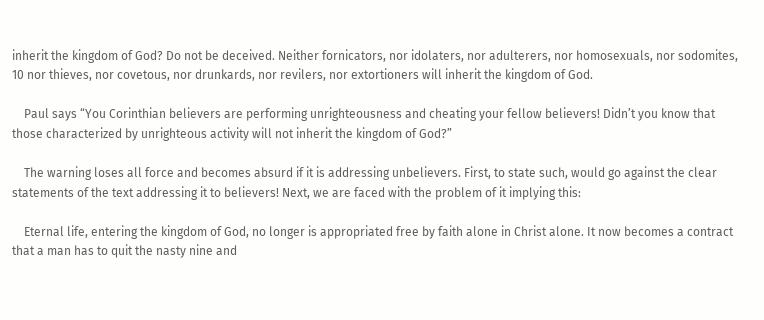inherit the kingdom of God? Do not be deceived. Neither fornicators, nor idolaters, nor adulterers, nor homosexuals, nor sodomites, 10 nor thieves, nor covetous, nor drunkards, nor revilers, nor extortioners will inherit the kingdom of God.

    Paul says “You Corinthian believers are performing unrighteousness and cheating your fellow believers! Didn’t you know that those characterized by unrighteous activity will not inherit the kingdom of God?”

    The warning loses all force and becomes absurd if it is addressing unbelievers. First, to state such, would go against the clear statements of the text addressing it to believers! Next, we are faced with the problem of it implying this:

    Eternal life, entering the kingdom of God, no longer is appropriated free by faith alone in Christ alone. It now becomes a contract that a man has to quit the nasty nine and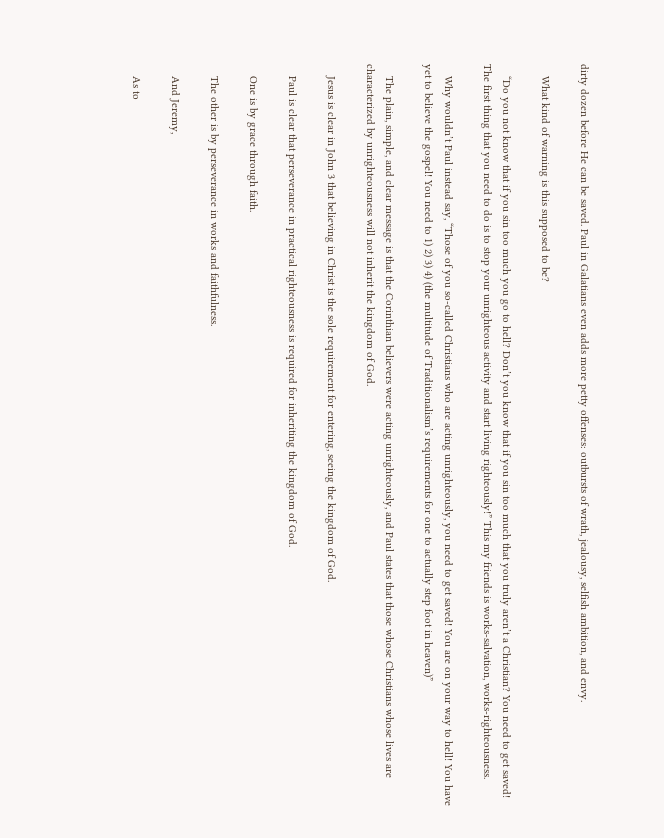dirty dozen before He can be saved. Paul in Galatians even adds more petty offenses: outbursts of wrath, jealousy, selfish ambition, and envy.

    What kind of warning is this supposed to be?

    “Do you not know that if you sin too much you go to hell? Don’t you know that if you sin too much that you truly aren’t a Christian? You need to get saved! The first thing that you need to do is to stop your unrighteous activity and start living righteously!” This my friends is works-salvation, works-righteousness.

    Why wouldn’t Paul instead say, “Those of you so-called Christians who are acting unrighteously, you need to get saved! You are on your way to hell! You have yet to believe the gospel! You need to 1) 2) 3) 4) (the multitude of Traditionalism’s requirements for one to actually step foot in heaven)”

    The plain, simple, and clear message is that the Corinthian believers were acting unrighteously, and Paul states that those whose Christians whose lives are characterized by unrighteousness will not inherit the kingdom of God.

    Jesus is clear in John 3 that believing in Christ is the sole requirement for entering, seeing the kingdom of God.

    Paul is clear that perseverance in practical righteousness is required for inheriting the kingdom of God.

    One is by grace through faith.

    The other is by perseverance in works and faithfulness.

    And Jeremy,

    As to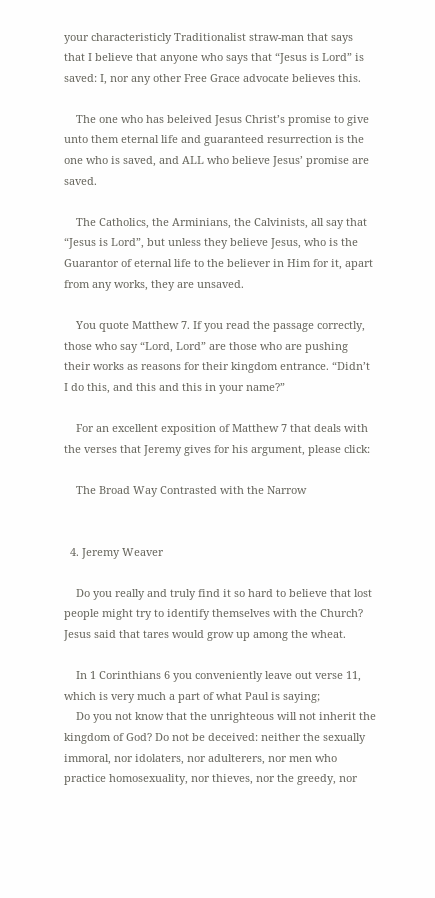your characteristicly Traditionalist straw-man that says that I believe that anyone who says that “Jesus is Lord” is saved: I, nor any other Free Grace advocate believes this.

    The one who has beleived Jesus Christ’s promise to give unto them eternal life and guaranteed resurrection is the one who is saved, and ALL who believe Jesus’ promise are saved.

    The Catholics, the Arminians, the Calvinists, all say that “Jesus is Lord”, but unless they believe Jesus, who is the Guarantor of eternal life to the believer in Him for it, apart from any works, they are unsaved.

    You quote Matthew 7. If you read the passage correctly, those who say “Lord, Lord” are those who are pushing their works as reasons for their kingdom entrance. “Didn’t I do this, and this and this in your name?”

    For an excellent exposition of Matthew 7 that deals with the verses that Jeremy gives for his argument, please click:

    The Broad Way Contrasted with the Narrow


  4. Jeremy Weaver

    Do you really and truly find it so hard to believe that lost people might try to identify themselves with the Church? Jesus said that tares would grow up among the wheat.

    In 1 Corinthians 6 you conveniently leave out verse 11, which is very much a part of what Paul is saying;
    Do you not know that the unrighteous will not inherit the kingdom of God? Do not be deceived: neither the sexually immoral, nor idolaters, nor adulterers, nor men who practice homosexuality, nor thieves, nor the greedy, nor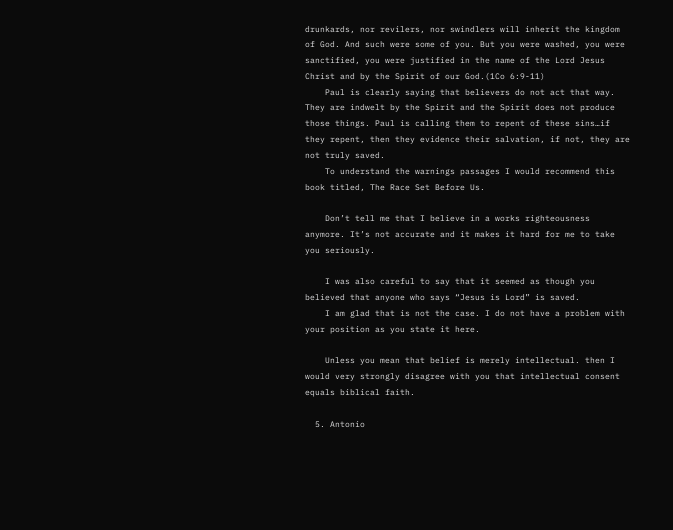drunkards, nor revilers, nor swindlers will inherit the kingdom of God. And such were some of you. But you were washed, you were sanctified, you were justified in the name of the Lord Jesus Christ and by the Spirit of our God.(1Co 6:9-11)
    Paul is clearly saying that believers do not act that way. They are indwelt by the Spirit and the Spirit does not produce those things. Paul is calling them to repent of these sins…if they repent, then they evidence their salvation, if not, they are not truly saved.
    To understand the warnings passages I would recommend this book titled, The Race Set Before Us.

    Don’t tell me that I believe in a works righteousness anymore. It’s not accurate and it makes it hard for me to take you seriously.

    I was also careful to say that it seemed as though you believed that anyone who says “Jesus is Lord” is saved.
    I am glad that is not the case. I do not have a problem with your position as you state it here.

    Unless you mean that belief is merely intellectual. then I would very strongly disagree with you that intellectual consent equals biblical faith.

  5. Antonio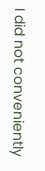I did not conveniently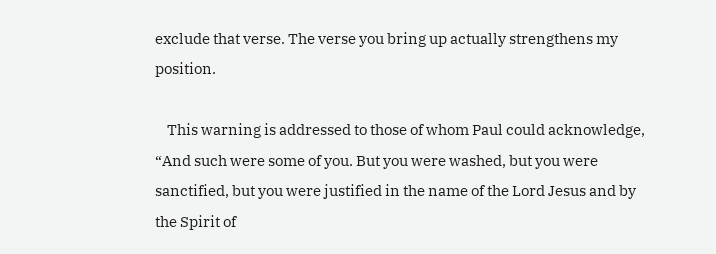exclude that verse. The verse you bring up actually strengthens my position.

    This warning is addressed to those of whom Paul could acknowledge, “And such were some of you. But you were washed, but you were sanctified, but you were justified in the name of the Lord Jesus and by the Spirit of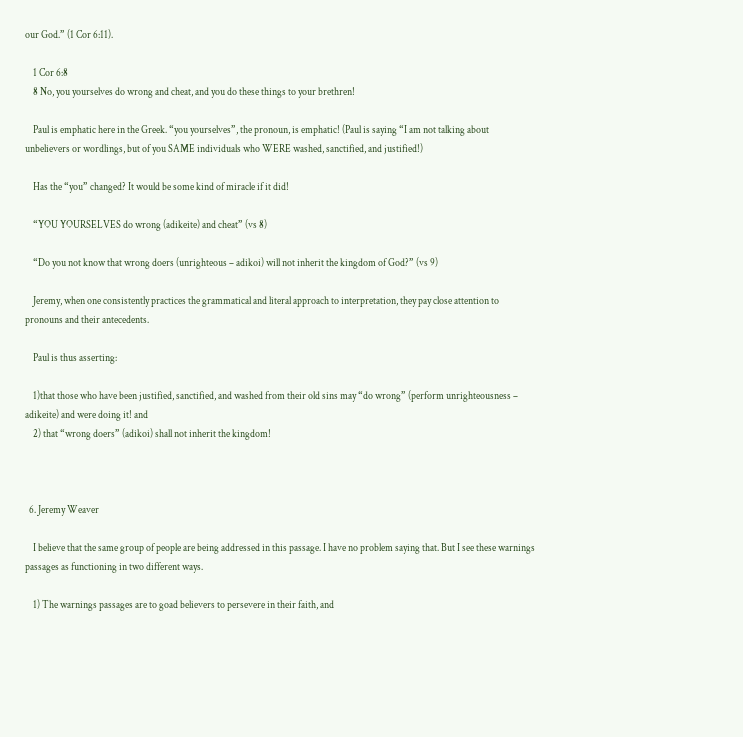our God.” (1 Cor 6:11).

    1 Cor 6:8
    8 No, you yourselves do wrong and cheat, and you do these things to your brethren!

    Paul is emphatic here in the Greek. “you yourselves”, the pronoun, is emphatic! (Paul is saying “I am not talking about unbelievers or wordlings, but of you SAME individuals who WERE washed, sanctified, and justified!)

    Has the “you” changed? It would be some kind of miracle if it did!

    “YOU YOURSELVES do wrong (adikeite) and cheat” (vs 8)

    “Do you not know that wrong doers (unrighteous – adikoi) will not inherit the kingdom of God?” (vs 9)

    Jeremy, when one consistently practices the grammatical and literal approach to interpretation, they pay close attention to pronouns and their antecedents.

    Paul is thus asserting:

    1)that those who have been justified, sanctified, and washed from their old sins may “do wrong” (perform unrighteousness – adikeite) and were doing it! and
    2) that “wrong doers” (adikoi) shall not inherit the kingdom!



  6. Jeremy Weaver

    I believe that the same group of people are being addressed in this passage. I have no problem saying that. But I see these warnings passages as functioning in two different ways.

    1) The warnings passages are to goad believers to persevere in their faith, and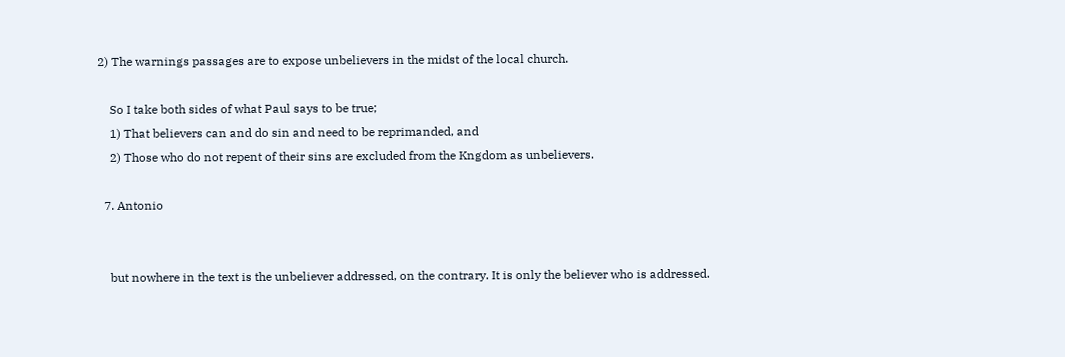2) The warnings passages are to expose unbelievers in the midst of the local church.

    So I take both sides of what Paul says to be true;
    1) That believers can and do sin and need to be reprimanded, and
    2) Those who do not repent of their sins are excluded from the Kngdom as unbelievers.

  7. Antonio


    but nowhere in the text is the unbeliever addressed, on the contrary. It is only the believer who is addressed.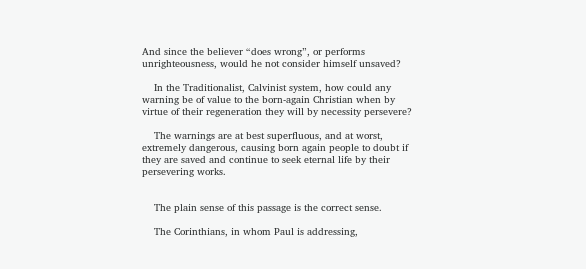And since the believer “does wrong”, or performs unrighteousness, would he not consider himself unsaved?

    In the Traditionalist, Calvinist system, how could any warning be of value to the born-again Christian when by virtue of their regeneration they will by necessity persevere?

    The warnings are at best superfluous, and at worst, extremely dangerous, causing born again people to doubt if they are saved and continue to seek eternal life by their persevering works.


    The plain sense of this passage is the correct sense.

    The Corinthians, in whom Paul is addressing,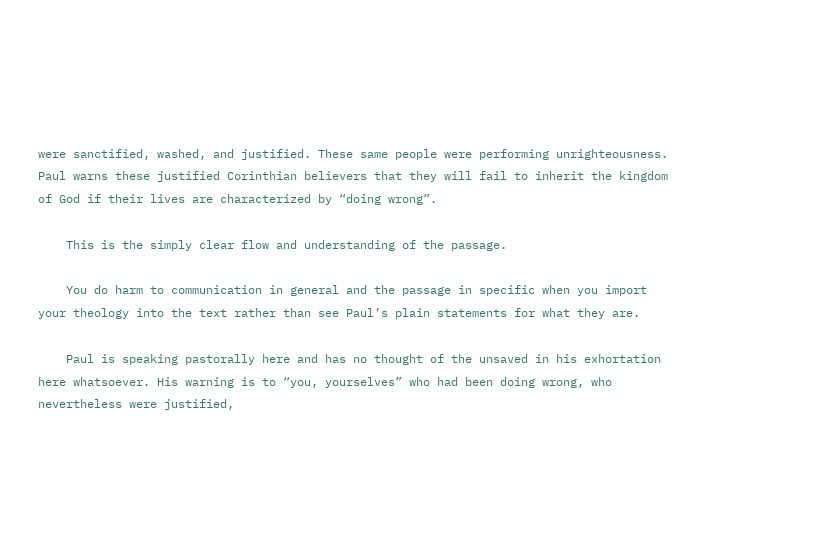were sanctified, washed, and justified. These same people were performing unrighteousness. Paul warns these justified Corinthian believers that they will fail to inherit the kingdom of God if their lives are characterized by “doing wrong”.

    This is the simply clear flow and understanding of the passage.

    You do harm to communication in general and the passage in specific when you import your theology into the text rather than see Paul’s plain statements for what they are.

    Paul is speaking pastorally here and has no thought of the unsaved in his exhortation here whatsoever. His warning is to “you, yourselves” who had been doing wrong, who nevertheless were justified,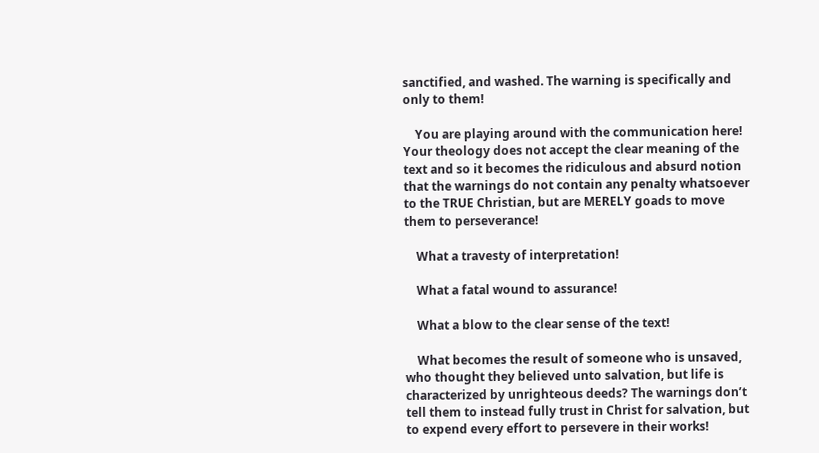sanctified, and washed. The warning is specifically and only to them!

    You are playing around with the communication here! Your theology does not accept the clear meaning of the text and so it becomes the ridiculous and absurd notion that the warnings do not contain any penalty whatsoever to the TRUE Christian, but are MERELY goads to move them to perseverance!

    What a travesty of interpretation!

    What a fatal wound to assurance!

    What a blow to the clear sense of the text!

    What becomes the result of someone who is unsaved, who thought they believed unto salvation, but life is characterized by unrighteous deeds? The warnings don’t tell them to instead fully trust in Christ for salvation, but to expend every effort to persevere in their works!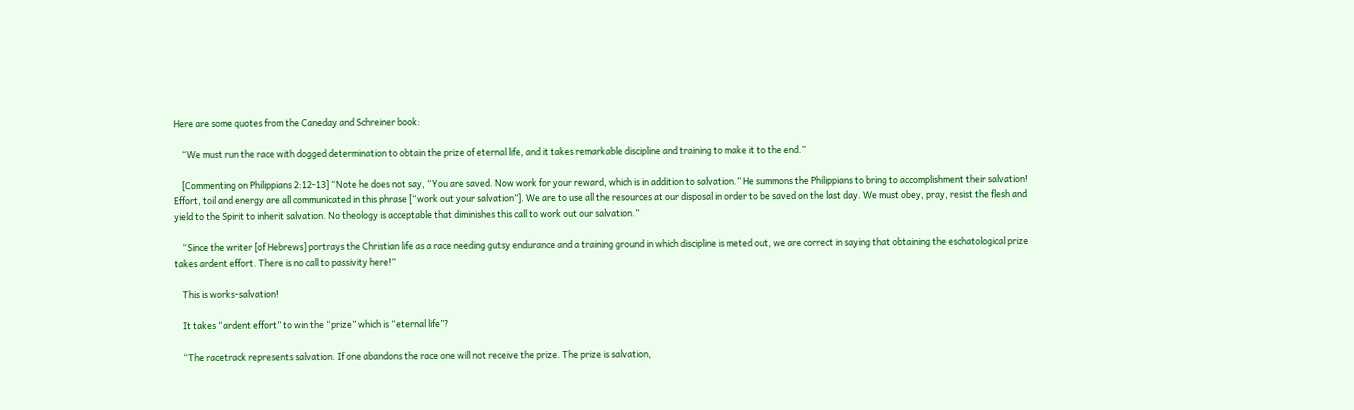Here are some quotes from the Caneday and Schreiner book:

    “We must run the race with dogged determination to obtain the prize of eternal life, and it takes remarkable discipline and training to make it to the end.”

    [Commenting on Philippians 2:12-13] “Note he does not say, “You are saved. Now work for your reward, which is in addition to salvation.” He summons the Philippians to bring to accomplishment their salvation! Effort, toil and energy are all communicated in this phrase [“work out your salvation”]. We are to use all the resources at our disposal in order to be saved on the last day. We must obey, pray, resist the flesh and yield to the Spirit to inherit salvation. No theology is acceptable that diminishes this call to work out our salvation.”

    “Since the writer [of Hebrews] portrays the Christian life as a race needing gutsy endurance and a training ground in which discipline is meted out, we are correct in saying that obtaining the eschatological prize takes ardent effort. There is no call to passivity here!”

    This is works-salvation!

    It takes “ardent effort” to win the “prize” which is “eternal life”?

    “The racetrack represents salvation. If one abandons the race one will not receive the prize. The prize is salvation,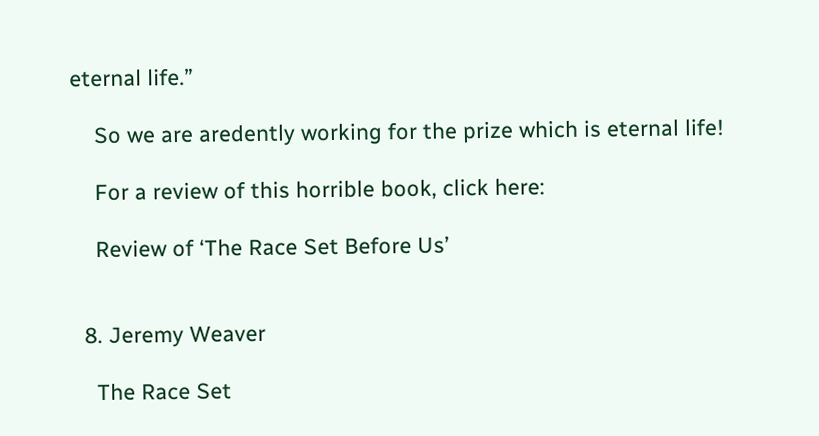eternal life.”

    So we are aredently working for the prize which is eternal life!

    For a review of this horrible book, click here:

    Review of ‘The Race Set Before Us’


  8. Jeremy Weaver

    The Race Set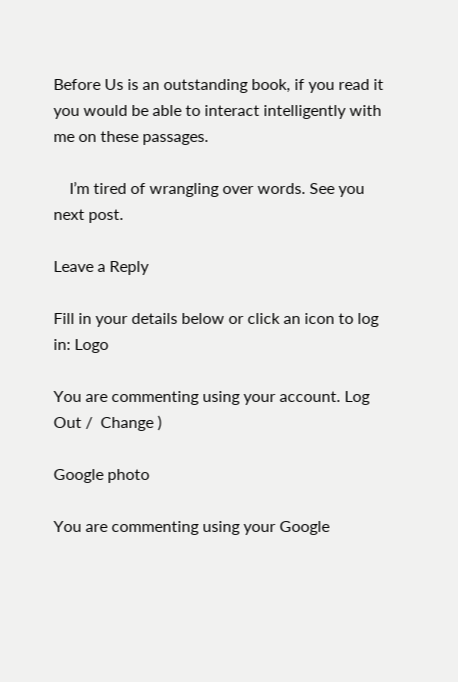Before Us is an outstanding book, if you read it you would be able to interact intelligently with me on these passages.

    I’m tired of wrangling over words. See you next post.

Leave a Reply

Fill in your details below or click an icon to log in: Logo

You are commenting using your account. Log Out /  Change )

Google photo

You are commenting using your Google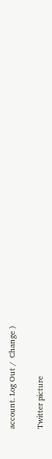account. Log Out /  Change )

Twitter picture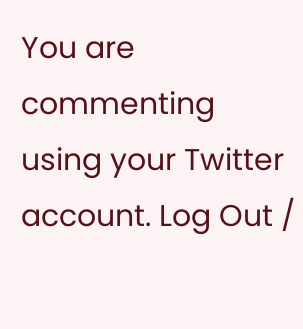You are commenting using your Twitter account. Log Out /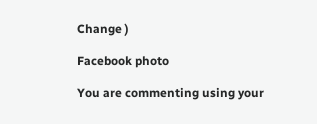Change )

Facebook photo

You are commenting using your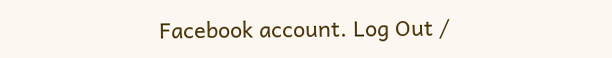Facebook account. Log Out /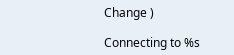Change )

Connecting to %s